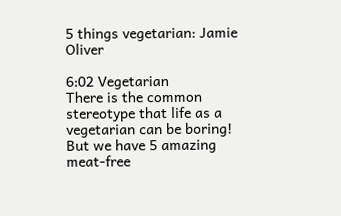5 things vegetarian: Jamie Oliver

6:02 Vegetarian
There is the common stereotype that life as a vegetarian can be boring! But we have 5 amazing meat-free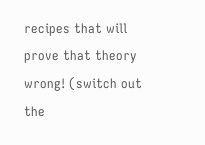recipes that will prove that theory wrong! (switch out the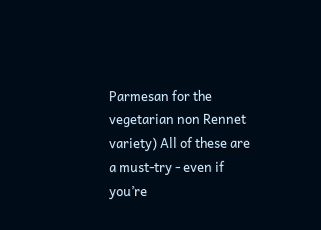Parmesan for the vegetarian non Rennet variety) All of these are a must-try - even if you’re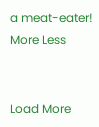a meat-eater!
More Less


Load More